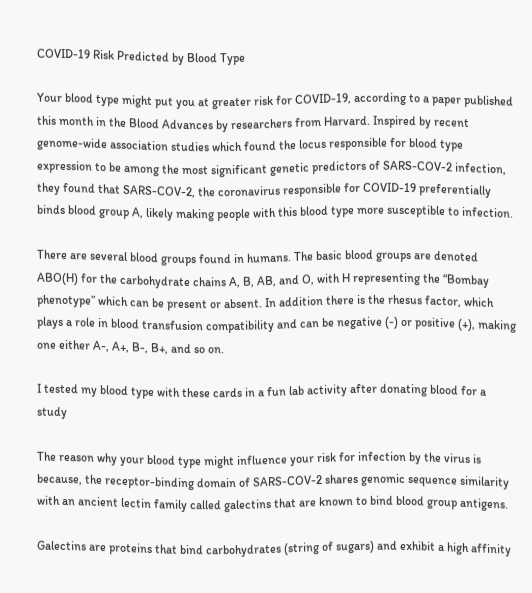COVID-19 Risk Predicted by Blood Type

Your blood type might put you at greater risk for COVID-19, according to a paper published this month in the Blood Advances by researchers from Harvard. Inspired by recent genome-wide association studies which found the locus responsible for blood type expression to be among the most significant genetic predictors of SARS-COV-2 infection, they found that SARS-COV-2, the coronavirus responsible for COVID-19 preferentially binds blood group A, likely making people with this blood type more susceptible to infection.

There are several blood groups found in humans. The basic blood groups are denoted ABO(H) for the carbohydrate chains A, B, AB, and O, with H representing the “Bombay phenotype” which can be present or absent. In addition there is the rhesus factor, which plays a role in blood transfusion compatibility and can be negative (-) or positive (+), making one either A-, A+, B-, B+, and so on.

I tested my blood type with these cards in a fun lab activity after donating blood for a study

The reason why your blood type might influence your risk for infection by the virus is because, the receptor-binding domain of SARS-COV-2 shares genomic sequence similarity with an ancient lectin family called galectins that are known to bind blood group antigens.

Galectins are proteins that bind carbohydrates (string of sugars) and exhibit a high affinity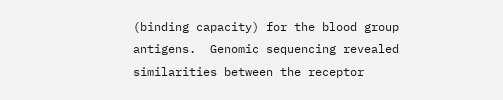(binding capacity) for the blood group antigens.  Genomic sequencing revealed similarities between the receptor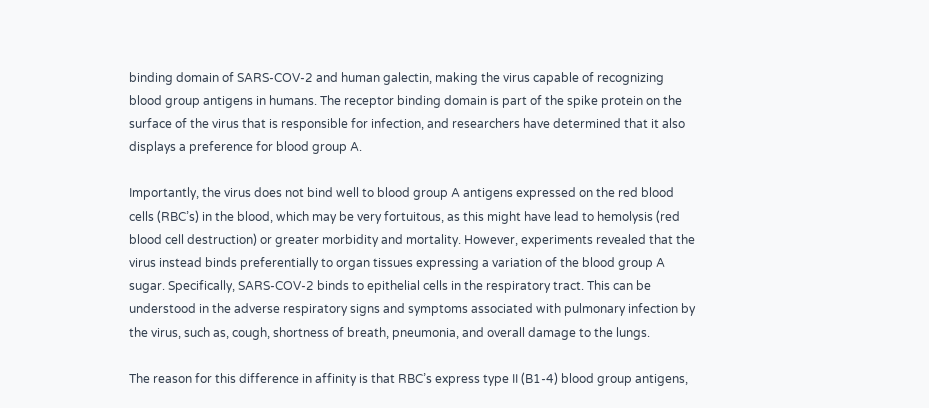binding domain of SARS-COV-2 and human galectin, making the virus capable of recognizing blood group antigens in humans. The receptor binding domain is part of the spike protein on the surface of the virus that is responsible for infection, and researchers have determined that it also displays a preference for blood group A.

Importantly, the virus does not bind well to blood group A antigens expressed on the red blood cells (RBC’s) in the blood, which may be very fortuitous, as this might have lead to hemolysis (red blood cell destruction) or greater morbidity and mortality. However, experiments revealed that the virus instead binds preferentially to organ tissues expressing a variation of the blood group A sugar. Specifically, SARS-COV-2 binds to epithelial cells in the respiratory tract. This can be understood in the adverse respiratory signs and symptoms associated with pulmonary infection by the virus, such as, cough, shortness of breath, pneumonia, and overall damage to the lungs.

The reason for this difference in affinity is that RBC’s express type II (B1-4) blood group antigens,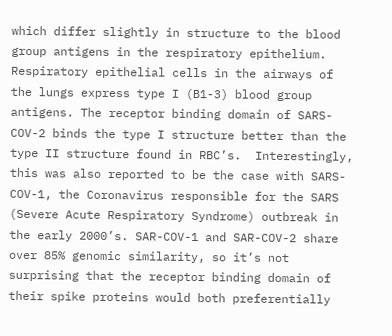which differ slightly in structure to the blood group antigens in the respiratory epithelium. Respiratory epithelial cells in the airways of the lungs express type I (B1-3) blood group antigens. The receptor binding domain of SARS-COV-2 binds the type I structure better than the type II structure found in RBC’s.  Interestingly, this was also reported to be the case with SARS-COV-1, the Coronavirus responsible for the SARS (Severe Acute Respiratory Syndrome) outbreak in the early 2000’s. SAR-COV-1 and SAR-COV-2 share over 85% genomic similarity, so it’s not surprising that the receptor binding domain of their spike proteins would both preferentially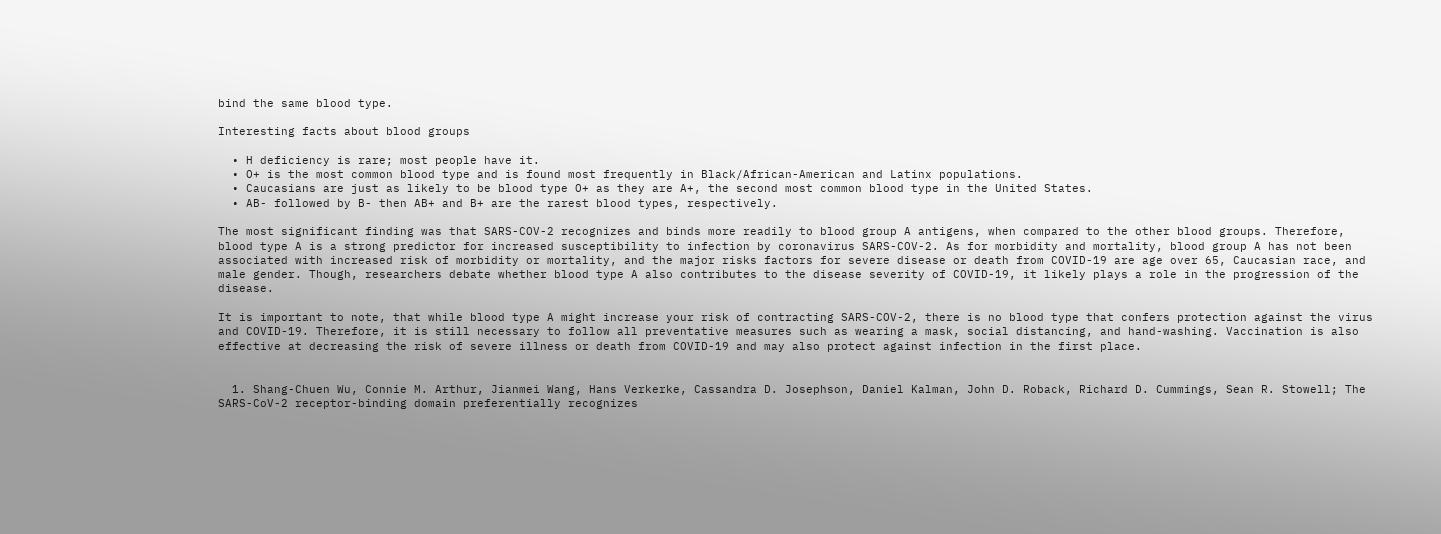bind the same blood type.

Interesting facts about blood groups

  • H deficiency is rare; most people have it.
  • O+ is the most common blood type and is found most frequently in Black/African-American and Latinx populations.
  • Caucasians are just as likely to be blood type O+ as they are A+, the second most common blood type in the United States.
  • AB- followed by B- then AB+ and B+ are the rarest blood types, respectively.

The most significant finding was that SARS-COV-2 recognizes and binds more readily to blood group A antigens, when compared to the other blood groups. Therefore, blood type A is a strong predictor for increased susceptibility to infection by coronavirus SARS-COV-2. As for morbidity and mortality, blood group A has not been associated with increased risk of morbidity or mortality, and the major risks factors for severe disease or death from COVID-19 are age over 65, Caucasian race, and male gender. Though, researchers debate whether blood type A also contributes to the disease severity of COVID-19, it likely plays a role in the progression of the disease.

It is important to note, that while blood type A might increase your risk of contracting SARS-COV-2, there is no blood type that confers protection against the virus and COVID-19. Therefore, it is still necessary to follow all preventative measures such as wearing a mask, social distancing, and hand-washing. Vaccination is also effective at decreasing the risk of severe illness or death from COVID-19 and may also protect against infection in the first place.


  1. Shang-Chuen Wu, Connie M. Arthur, Jianmei Wang, Hans Verkerke, Cassandra D. Josephson, Daniel Kalman, John D. Roback, Richard D. Cummings, Sean R. Stowell; The SARS-CoV-2 receptor-binding domain preferentially recognizes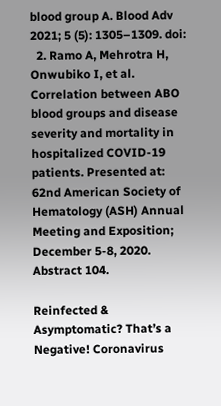blood group A. Blood Adv 2021; 5 (5): 1305–1309. doi:
  2. Ramo A, Mehrotra H, Onwubiko I, et al. Correlation between ABO blood groups and disease severity and mortality in hospitalized COVID-19 patients. Presented at: 62nd American Society of Hematology (ASH) Annual Meeting and Exposition; December 5-8, 2020. Abstract 104.

Reinfected & Asymptomatic? That’s a Negative! Coronavirus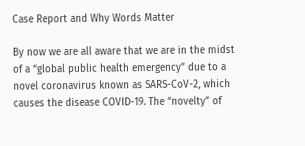Case Report and Why Words Matter

By now we are all aware that we are in the midst of a “global public health emergency” due to a novel coronavirus known as SARS-CoV-2, which causes the disease COVID-19. The “novelty” of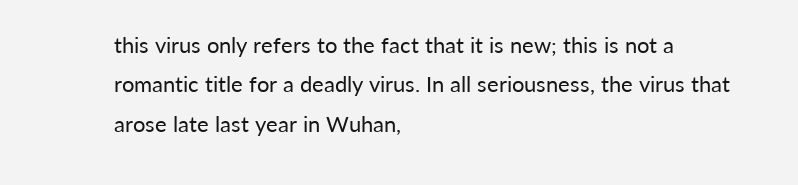this virus only refers to the fact that it is new; this is not a romantic title for a deadly virus. In all seriousness, the virus that arose late last year in Wuhan,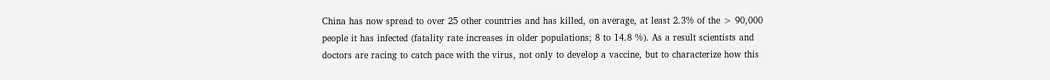China has now spread to over 25 other countries and has killed, on average, at least 2.3% of the > 90,000 people it has infected (fatality rate increases in older populations; 8 to 14.8 %). As a result scientists and doctors are racing to catch pace with the virus, not only to develop a vaccine, but to characterize how this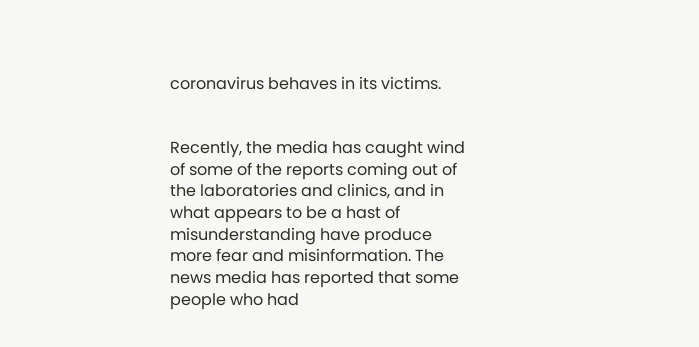coronavirus behaves in its victims.


Recently, the media has caught wind of some of the reports coming out of the laboratories and clinics, and in what appears to be a hast of misunderstanding have produce more fear and misinformation. The news media has reported that some people who had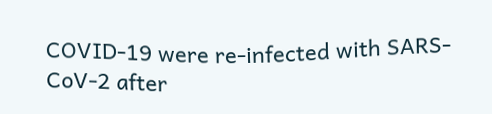COVID-19 were re-infected with SARS-CoV-2 after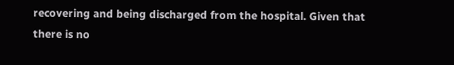recovering and being discharged from the hospital. Given that there is no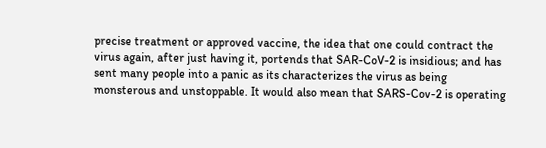precise treatment or approved vaccine, the idea that one could contract the virus again, after just having it, portends that SAR-CoV-2 is insidious; and has sent many people into a panic as its characterizes the virus as being monsterous and unstoppable. It would also mean that SARS-Cov-2 is operating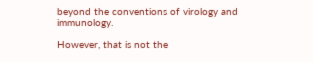beyond the conventions of virology and immunology.

However, that is not the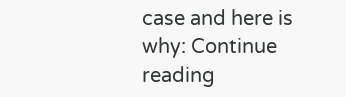case and here is why: Continue reading